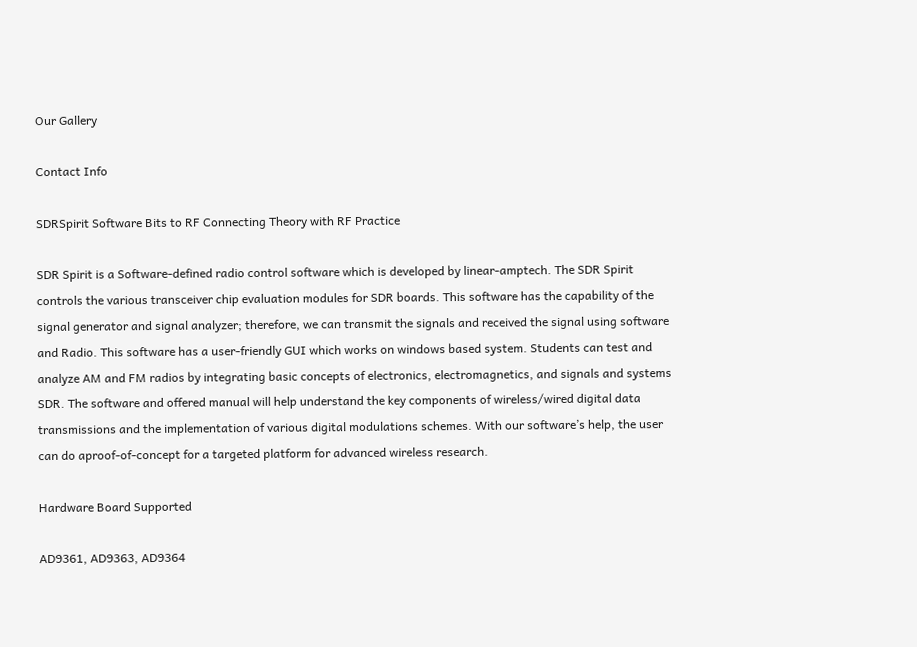Our Gallery

Contact Info

SDRSpirit Software Bits to RF Connecting Theory with RF Practice

SDR Spirit is a Software-defined radio control software which is developed by linear-amptech. The SDR Spirit controls the various transceiver chip evaluation modules for SDR boards. This software has the capability of the signal generator and signal analyzer; therefore, we can transmit the signals and received the signal using software and Radio. This software has a user-friendly GUI which works on windows based system. Students can test and analyze AM and FM radios by integrating basic concepts of electronics, electromagnetics, and signals and systems SDR. The software and offered manual will help understand the key components of wireless/wired digital data transmissions and the implementation of various digital modulations schemes. With our software’s help, the user can do aproof-of-concept for a targeted platform for advanced wireless research.

Hardware Board Supported

AD9361, AD9363, AD9364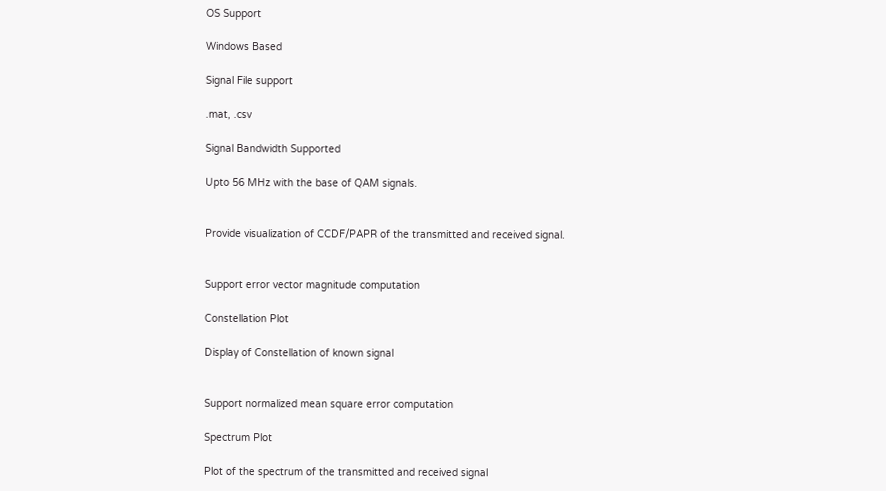OS Support

Windows Based

Signal File support

.mat, .csv

Signal Bandwidth Supported

Upto 56 MHz with the base of QAM signals.


Provide visualization of CCDF/PAPR of the transmitted and received signal.


Support error vector magnitude computation

Constellation Plot

Display of Constellation of known signal


Support normalized mean square error computation

Spectrum Plot

Plot of the spectrum of the transmitted and received signal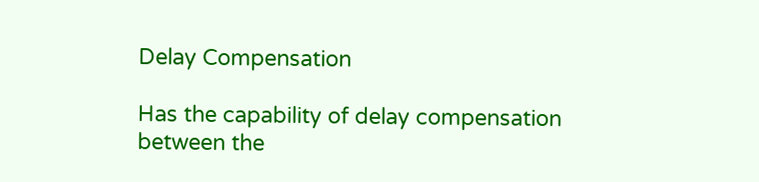Delay Compensation

Has the capability of delay compensation between the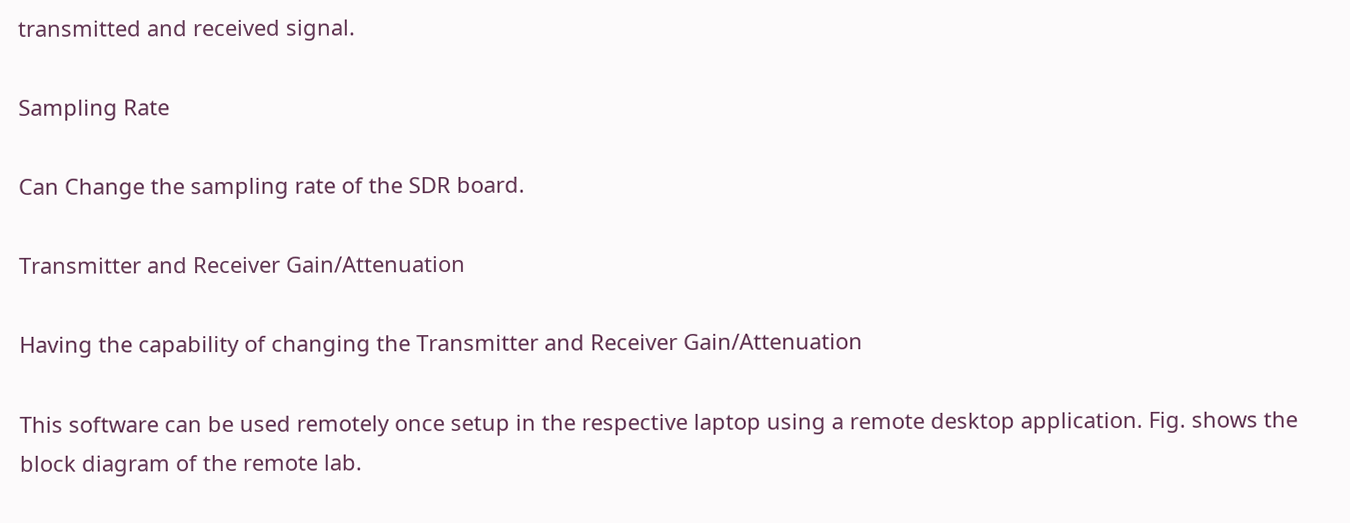transmitted and received signal.

Sampling Rate

Can Change the sampling rate of the SDR board.

Transmitter and Receiver Gain/Attenuation

Having the capability of changing the Transmitter and Receiver Gain/Attenuation

This software can be used remotely once setup in the respective laptop using a remote desktop application. Fig. shows the block diagram of the remote lab.